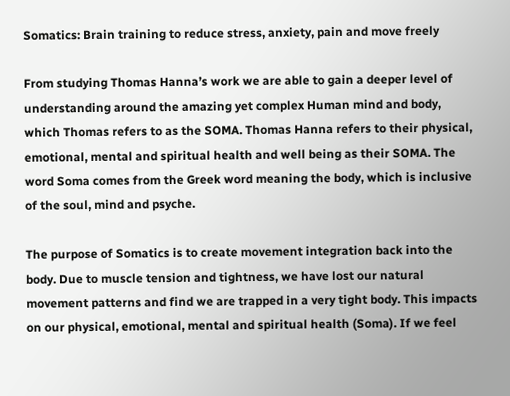Somatics: Brain training to reduce stress, anxiety, pain and move freely

From studying Thomas Hanna’s work we are able to gain a deeper level of understanding around the amazing yet complex Human mind and body, which Thomas refers to as the SOMA. Thomas Hanna refers to their physical, emotional, mental and spiritual health and well being as their SOMA. The word Soma comes from the Greek word meaning the body, which is inclusive of the soul, mind and psyche.

The purpose of Somatics is to create movement integration back into the body. Due to muscle tension and tightness, we have lost our natural movement patterns and find we are trapped in a very tight body. This impacts on our physical, emotional, mental and spiritual health (Soma). If we feel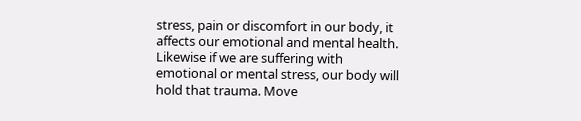stress, pain or discomfort in our body, it affects our emotional and mental health. Likewise if we are suffering with emotional or mental stress, our body will hold that trauma. Move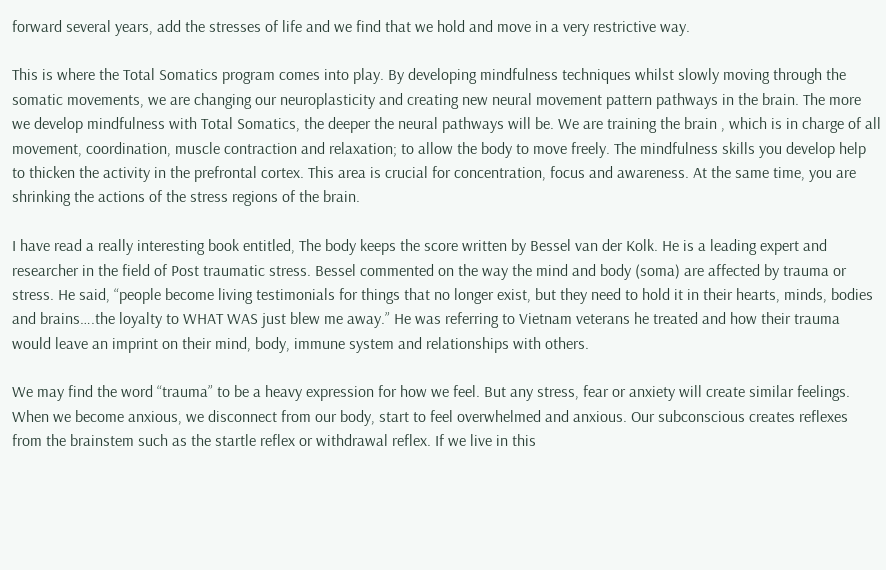forward several years, add the stresses of life and we find that we hold and move in a very restrictive way.

This is where the Total Somatics program comes into play. By developing mindfulness techniques whilst slowly moving through the somatic movements, we are changing our neuroplasticity and creating new neural movement pattern pathways in the brain. The more we develop mindfulness with Total Somatics, the deeper the neural pathways will be. We are training the brain , which is in charge of all movement, coordination, muscle contraction and relaxation; to allow the body to move freely. The mindfulness skills you develop help to thicken the activity in the prefrontal cortex. This area is crucial for concentration, focus and awareness. At the same time, you are shrinking the actions of the stress regions of the brain.

I have read a really interesting book entitled, The body keeps the score written by Bessel van der Kolk. He is a leading expert and researcher in the field of Post traumatic stress. Bessel commented on the way the mind and body (soma) are affected by trauma or stress. He said, “people become living testimonials for things that no longer exist, but they need to hold it in their hearts, minds, bodies and brains….the loyalty to WHAT WAS just blew me away.” He was referring to Vietnam veterans he treated and how their trauma would leave an imprint on their mind, body, immune system and relationships with others.

We may find the word “trauma” to be a heavy expression for how we feel. But any stress, fear or anxiety will create similar feelings. When we become anxious, we disconnect from our body, start to feel overwhelmed and anxious. Our subconscious creates reflexes from the brainstem such as the startle reflex or withdrawal reflex. If we live in this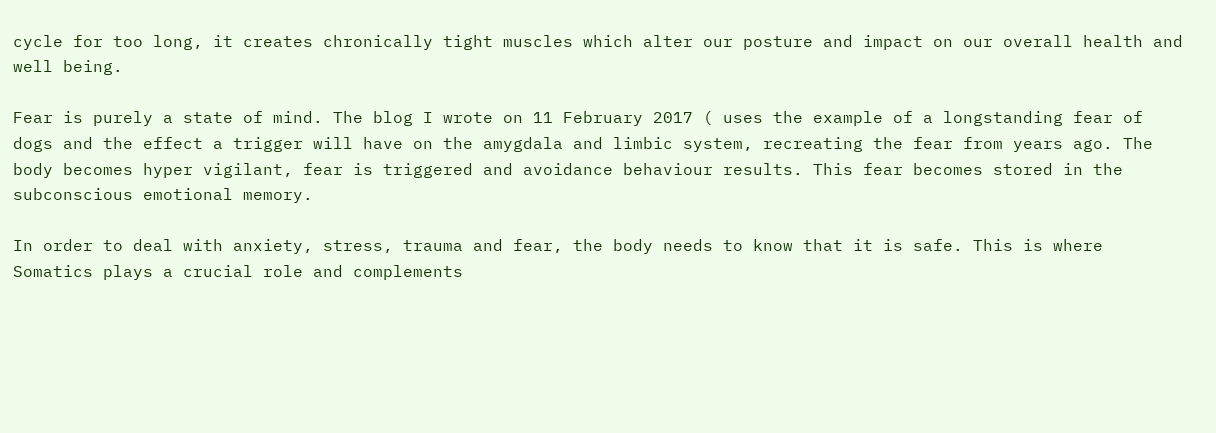cycle for too long, it creates chronically tight muscles which alter our posture and impact on our overall health and well being.

Fear is purely a state of mind. The blog I wrote on 11 February 2017 ( uses the example of a longstanding fear of dogs and the effect a trigger will have on the amygdala and limbic system, recreating the fear from years ago. The body becomes hyper vigilant, fear is triggered and avoidance behaviour results. This fear becomes stored in the subconscious emotional memory.

In order to deal with anxiety, stress, trauma and fear, the body needs to know that it is safe. This is where Somatics plays a crucial role and complements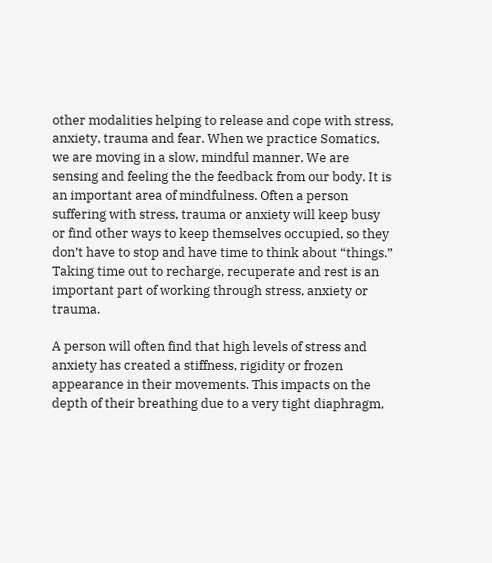other modalities helping to release and cope with stress, anxiety, trauma and fear. When we practice Somatics, we are moving in a slow, mindful manner. We are sensing and feeling the the feedback from our body. It is an important area of mindfulness. Often a person suffering with stress, trauma or anxiety will keep busy or find other ways to keep themselves occupied, so they don’t have to stop and have time to think about “things.” Taking time out to recharge, recuperate and rest is an important part of working through stress, anxiety or trauma.

A person will often find that high levels of stress and anxiety has created a stiffness, rigidity or frozen appearance in their movements. This impacts on the depth of their breathing due to a very tight diaphragm,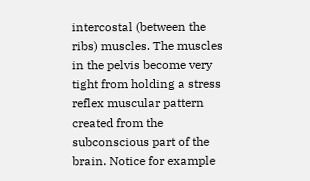intercostal (between the ribs) muscles. The muscles in the pelvis become very tight from holding a stress reflex muscular pattern created from the subconscious part of the brain. Notice for example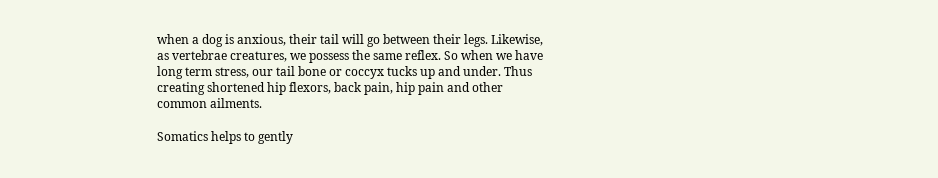when a dog is anxious, their tail will go between their legs. Likewise, as vertebrae creatures, we possess the same reflex. So when we have long term stress, our tail bone or coccyx tucks up and under. Thus creating shortened hip flexors, back pain, hip pain and other common ailments.

Somatics helps to gently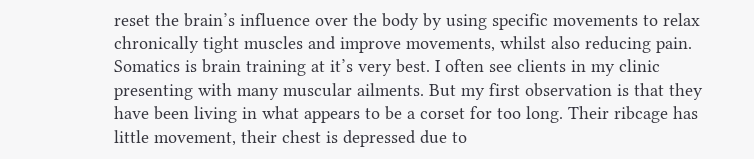reset the brain’s influence over the body by using specific movements to relax chronically tight muscles and improve movements, whilst also reducing pain. Somatics is brain training at it’s very best. I often see clients in my clinic presenting with many muscular ailments. But my first observation is that they have been living in what appears to be a corset for too long. Their ribcage has little movement, their chest is depressed due to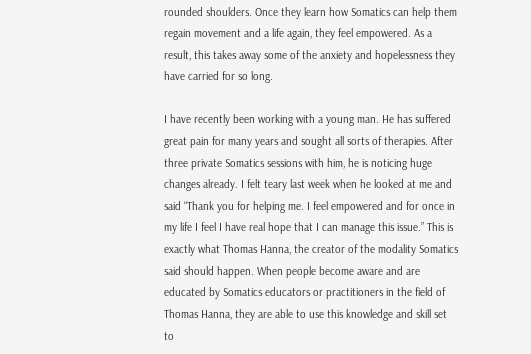rounded shoulders. Once they learn how Somatics can help them regain movement and a life again, they feel empowered. As a result, this takes away some of the anxiety and hopelessness they have carried for so long.

I have recently been working with a young man. He has suffered great pain for many years and sought all sorts of therapies. After three private Somatics sessions with him, he is noticing huge changes already. I felt teary last week when he looked at me and said “Thank you for helping me. I feel empowered and for once in my life I feel I have real hope that I can manage this issue.” This is exactly what Thomas Hanna, the creator of the modality Somatics said should happen. When people become aware and are educated by Somatics educators or practitioners in the field of Thomas Hanna, they are able to use this knowledge and skill set to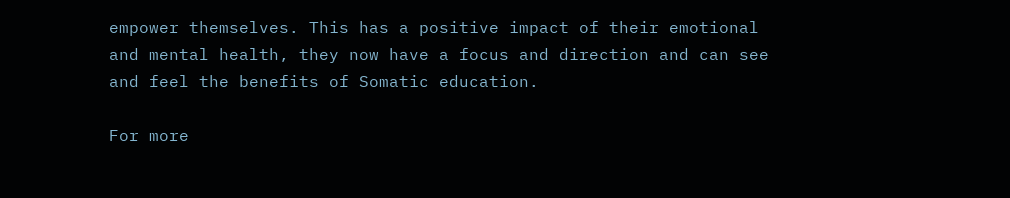empower themselves. This has a positive impact of their emotional and mental health, they now have a focus and direction and can see and feel the benefits of Somatic education.

For more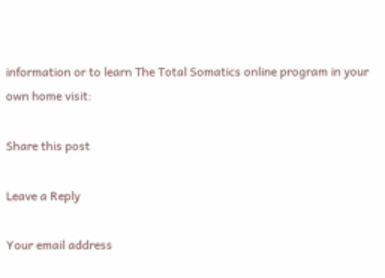information or to learn The Total Somatics online program in your own home visit:

Share this post

Leave a Reply

Your email address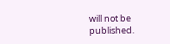will not be published.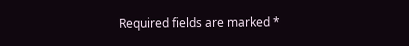Required fields are marked *